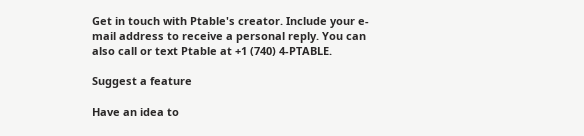Get in touch with Ptable's creator. Include your e-mail address to receive a personal reply. You can also call or text Ptable at +1 (740) 4-PTABLE.

Suggest a feature

Have an idea to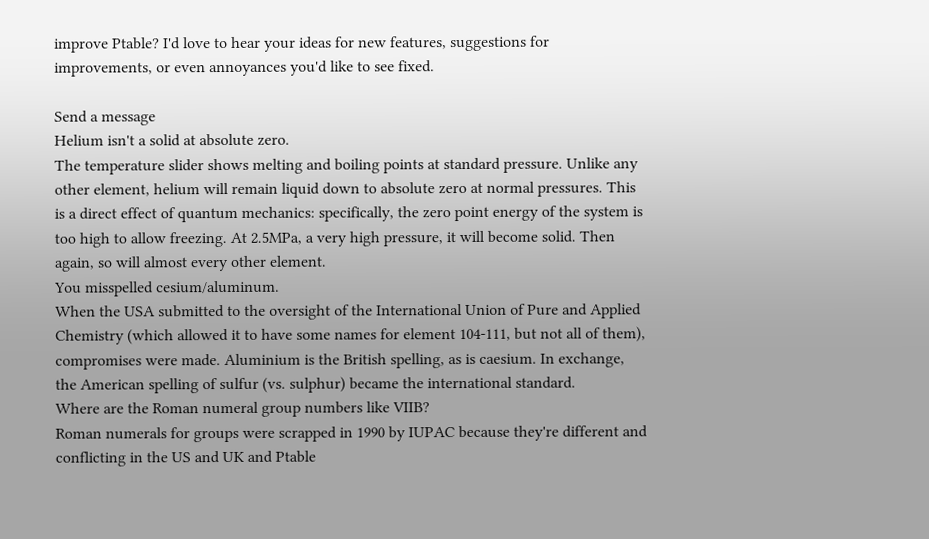improve Ptable? I'd love to hear your ideas for new features, suggestions for improvements, or even annoyances you'd like to see fixed.

Send a message
Helium isn't a solid at absolute zero.
The temperature slider shows melting and boiling points at standard pressure. Unlike any other element, helium will remain liquid down to absolute zero at normal pressures. This is a direct effect of quantum mechanics: specifically, the zero point energy of the system is too high to allow freezing. At 2.5MPa, a very high pressure, it will become solid. Then again, so will almost every other element.
You misspelled cesium/aluminum.
When the USA submitted to the oversight of the International Union of Pure and Applied Chemistry (which allowed it to have some names for element 104-111, but not all of them), compromises were made. Aluminium is the British spelling, as is caesium. In exchange, the American spelling of sulfur (vs. sulphur) became the international standard.
Where are the Roman numeral group numbers like VIIB?
Roman numerals for groups were scrapped in 1990 by IUPAC because they're different and conflicting in the US and UK and Ptable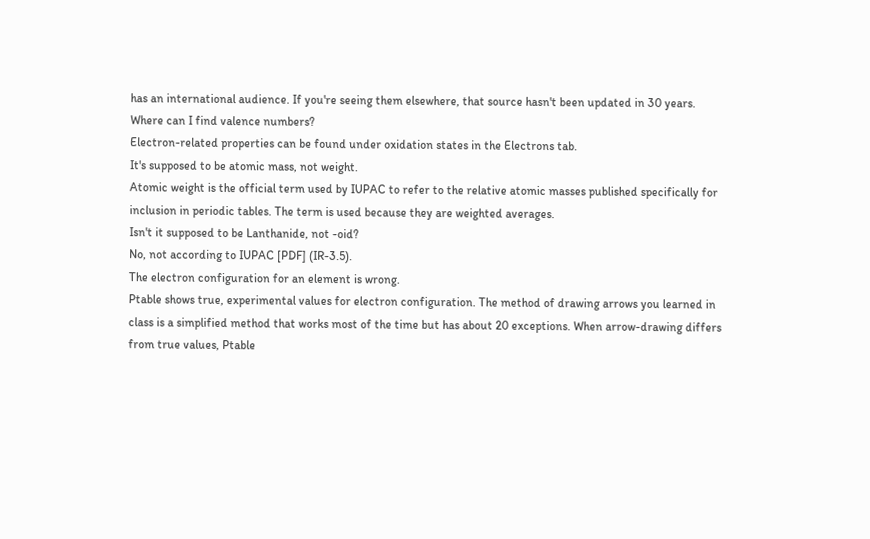has an international audience. If you're seeing them elsewhere, that source hasn't been updated in 30 years.
Where can I find valence numbers?
Electron-related properties can be found under oxidation states in the Electrons tab.
It's supposed to be atomic mass, not weight.
Atomic weight is the official term used by IUPAC to refer to the relative atomic masses published specifically for inclusion in periodic tables. The term is used because they are weighted averages.
Isn't it supposed to be Lanthanide, not -oid?
No, not according to IUPAC [PDF] (IR-3.5).
The electron configuration for an element is wrong.
Ptable shows true, experimental values for electron configuration. The method of drawing arrows you learned in class is a simplified method that works most of the time but has about 20 exceptions. When arrow-drawing differs from true values, Ptable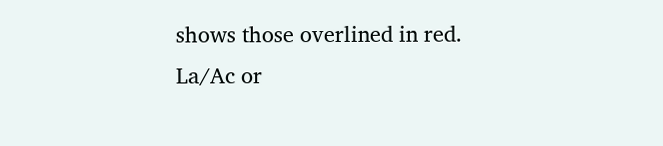shows those overlined in red.
La/Ac or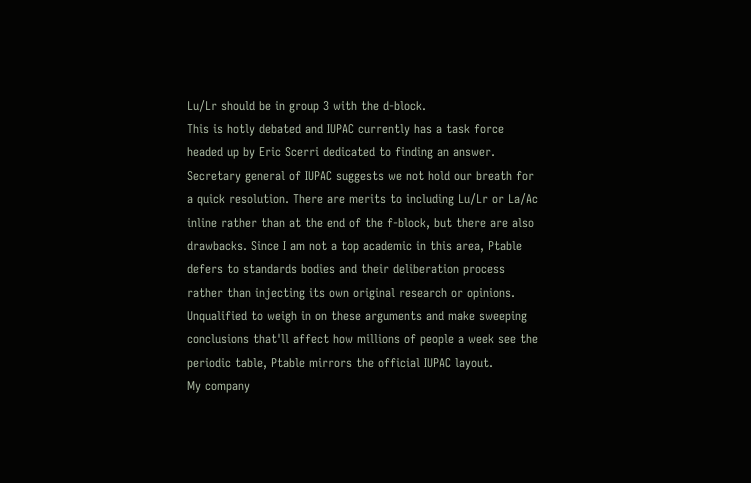Lu/Lr should be in group 3 with the d-block.
This is hotly debated and IUPAC currently has a task force headed up by Eric Scerri dedicated to finding an answer. Secretary general of IUPAC suggests we not hold our breath for a quick resolution. There are merits to including Lu/Lr or La/Ac inline rather than at the end of the f-block, but there are also drawbacks. Since I am not a top academic in this area, Ptable defers to standards bodies and their deliberation process rather than injecting its own original research or opinions. Unqualified to weigh in on these arguments and make sweeping conclusions that'll affect how millions of people a week see the periodic table, Ptable mirrors the official IUPAC layout.
My company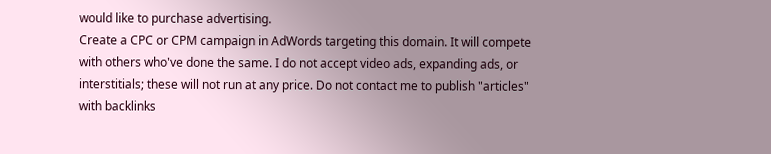would like to purchase advertising.
Create a CPC or CPM campaign in AdWords targeting this domain. It will compete with others who've done the same. I do not accept video ads, expanding ads, or interstitials; these will not run at any price. Do not contact me to publish "articles" with backlinks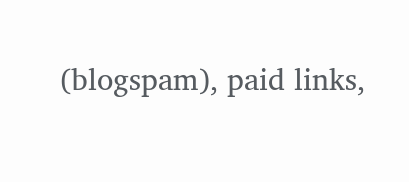(blogspam), paid links,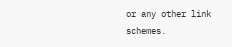or any other link schemes.